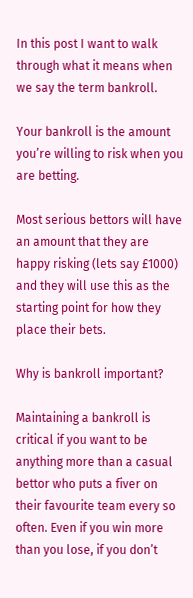In this post I want to walk through what it means when we say the term bankroll.

Your bankroll is the amount you’re willing to risk when you are betting.

Most serious bettors will have an amount that they are happy risking (lets say £1000) and they will use this as the starting point for how they place their bets.

Why is bankroll important?

Maintaining a bankroll is critical if you want to be anything more than a casual bettor who puts a fiver on their favourite team every so often. Even if you win more than you lose, if you don’t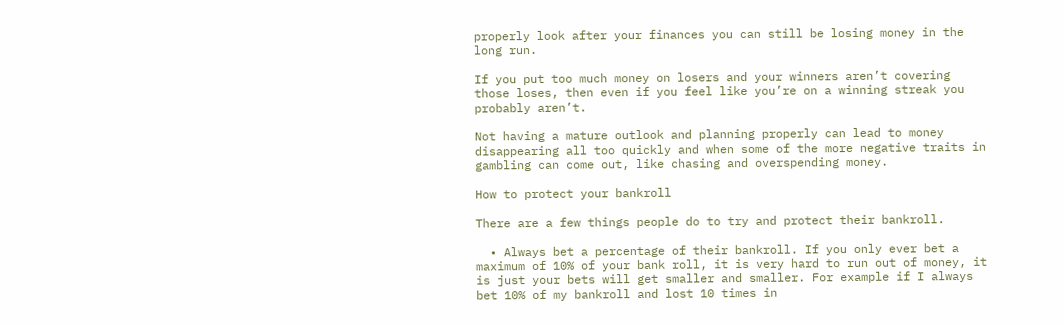properly look after your finances you can still be losing money in the long run.

If you put too much money on losers and your winners aren’t covering those loses, then even if you feel like you’re on a winning streak you probably aren’t.

Not having a mature outlook and planning properly can lead to money disappearing all too quickly and when some of the more negative traits in gambling can come out, like chasing and overspending money.

How to protect your bankroll

There are a few things people do to try and protect their bankroll.

  • Always bet a percentage of their bankroll. If you only ever bet a maximum of 10% of your bank roll, it is very hard to run out of money, it is just your bets will get smaller and smaller. For example if I always bet 10% of my bankroll and lost 10 times in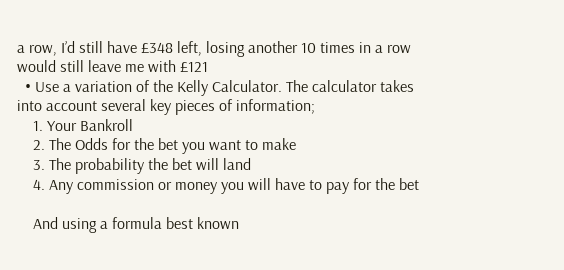a row, I’d still have £348 left, losing another 10 times in a row would still leave me with £121
  • Use a variation of the Kelly Calculator. The calculator takes into account several key pieces of information;
    1. Your Bankroll
    2. The Odds for the bet you want to make
    3. The probability the bet will land
    4. Any commission or money you will have to pay for the bet

    And using a formula best known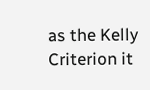as the Kelly Criterion it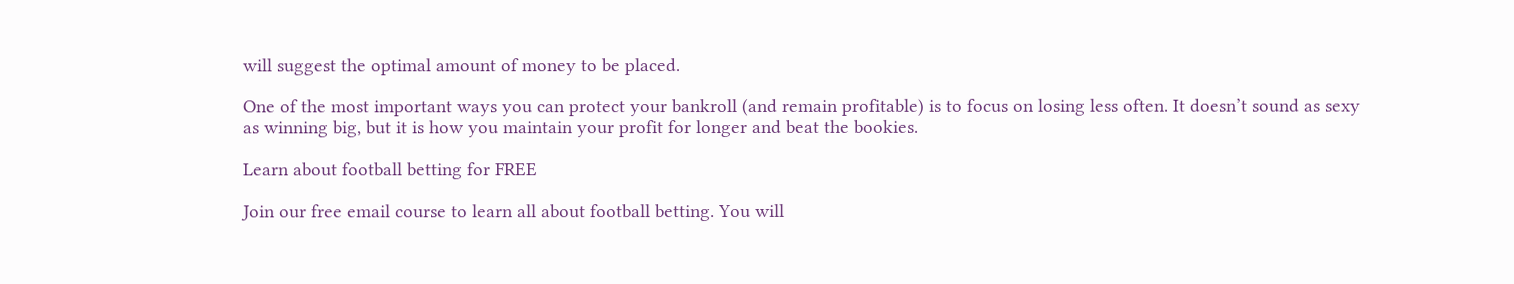will suggest the optimal amount of money to be placed.

One of the most important ways you can protect your bankroll (and remain profitable) is to focus on losing less often. It doesn’t sound as sexy as winning big, but it is how you maintain your profit for longer and beat the bookies.

Learn about football betting for FREE

Join our free email course to learn all about football betting. You will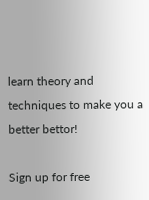learn theory and techniques to make you a better bettor!

Sign up for free